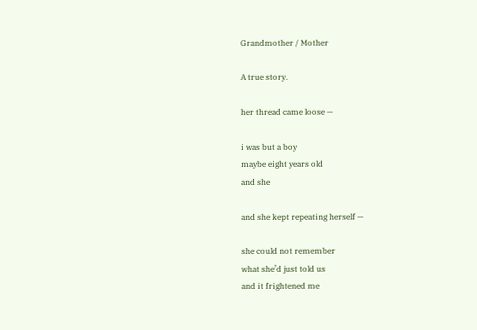Grandmother / Mother

A true story.

her thread came loose —

i was but a boy
maybe eight years old
and she

and she kept repeating herself —

she could not remember
what she’d just told us
and it frightened me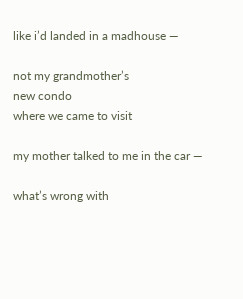like i’d landed in a madhouse —

not my grandmother’s
new condo
where we came to visit

my mother talked to me in the car —

what’s wrong with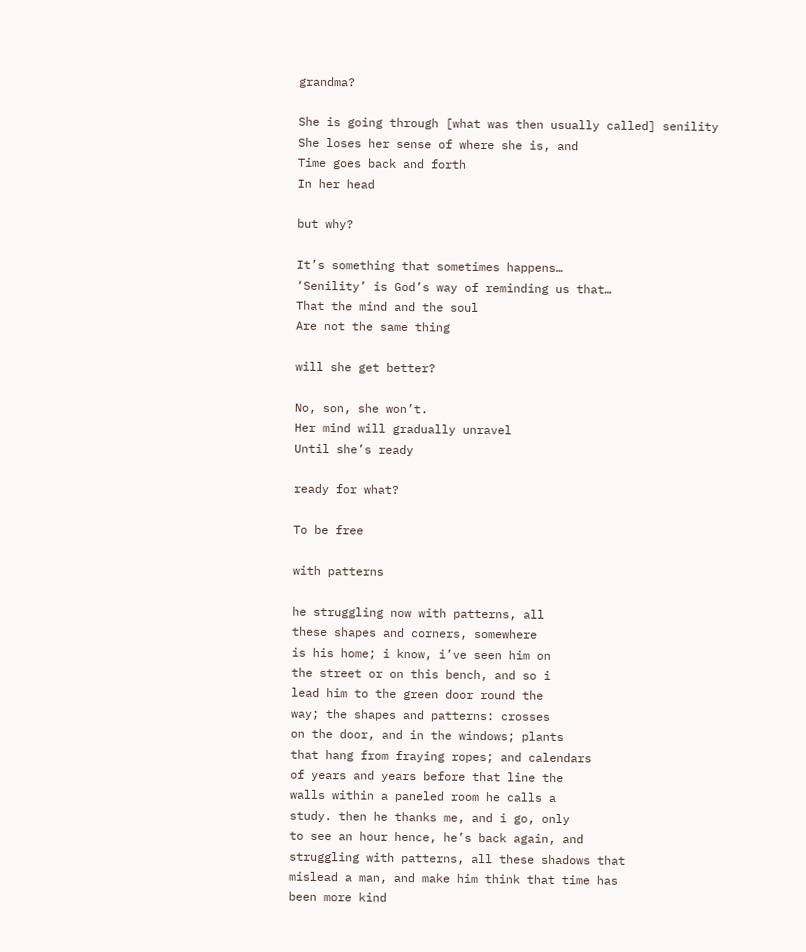grandma?

She is going through [what was then usually called] senility
She loses her sense of where she is, and
Time goes back and forth
In her head

but why?

It’s something that sometimes happens…
‘Senility’ is God’s way of reminding us that…
That the mind and the soul
Are not the same thing

will she get better?

No, son, she won’t.
Her mind will gradually unravel
Until she’s ready

ready for what?

To be free

with patterns

he struggling now with patterns, all
these shapes and corners, somewhere
is his home; i know, i’ve seen him on
the street or on this bench, and so i
lead him to the green door round the
way; the shapes and patterns: crosses
on the door, and in the windows; plants
that hang from fraying ropes; and calendars
of years and years before that line the
walls within a paneled room he calls a
study. then he thanks me, and i go, only
to see an hour hence, he’s back again, and
struggling with patterns, all these shadows that
mislead a man, and make him think that time has
been more kind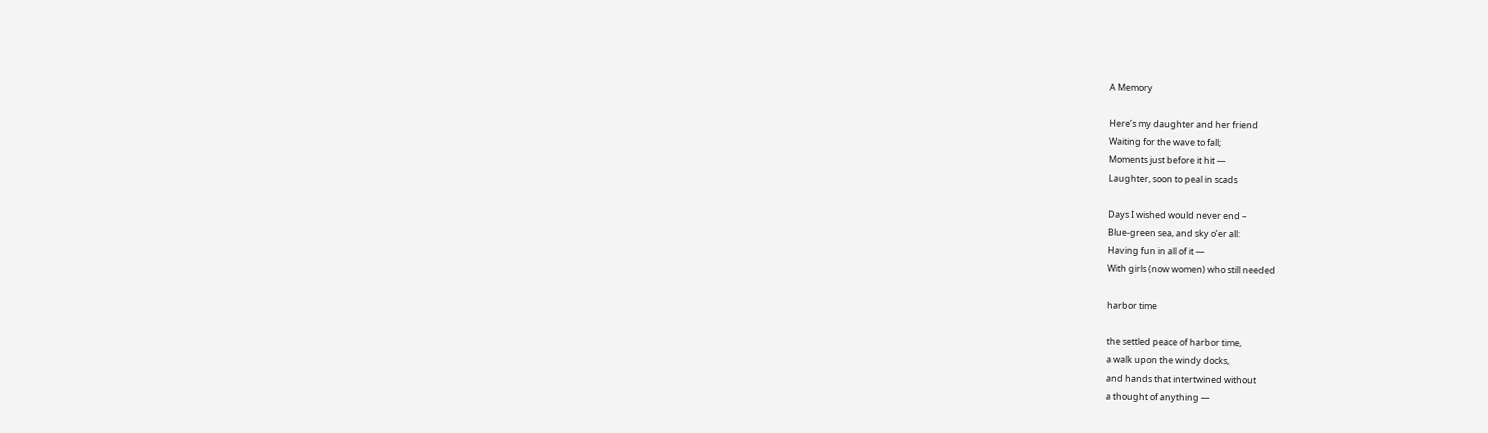A Memory

Here’s my daughter and her friend
Waiting for the wave to fall;
Moments just before it hit —
Laughter, soon to peal in scads

Days I wished would never end –
Blue-green sea, and sky o’er all:
Having fun in all of it —
With girls (now women) who still needed

harbor time

the settled peace of harbor time,
a walk upon the windy docks,
and hands that intertwined without
a thought of anything —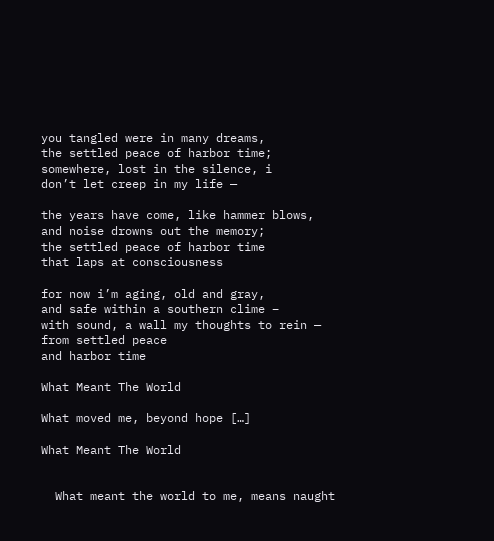you tangled were in many dreams,
the settled peace of harbor time;
somewhere, lost in the silence, i
don’t let creep in my life —

the years have come, like hammer blows,
and noise drowns out the memory;
the settled peace of harbor time
that laps at consciousness

for now i’m aging, old and gray,
and safe within a southern clime –
with sound, a wall my thoughts to rein —
from settled peace
and harbor time

What Meant The World

What moved me, beyond hope […]

What Meant The World


  What meant the world to me, means naught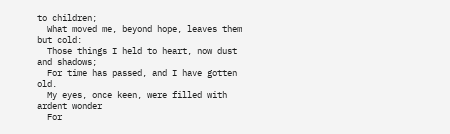to children;
  What moved me, beyond hope, leaves them but cold:
  Those things I held to heart, now dust and shadows;
  For time has passed, and I have gotten old.
  My eyes, once keen, were filled with ardent wonder
  For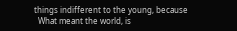things indifferent to the young, because
  What meant the world, is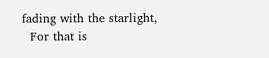fading with the starlight,
  For that is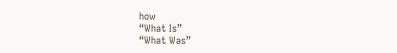how
“What Is”
“What Was”